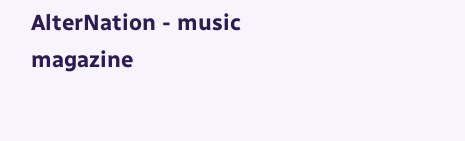AlterNation - music magazine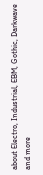about Electro, Industrial, EBM, Gothic, Darkwave and more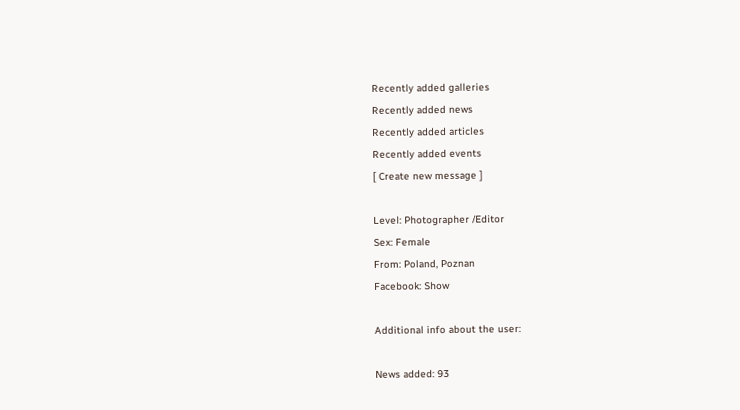Recently added galleries
Recently added news
Recently added articles
Recently added events
[ Create new message ]

Level: Photographer /Editor
Sex: Female
From: Poland, Poznan
Facebook: Show

Additional info about the user:

News added: 93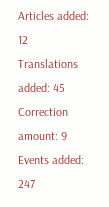Articles added: 12
Translations added: 45
Correction amount: 9
Events added: 247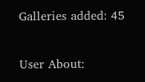Galleries added: 45

User About: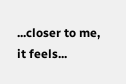...closer to me, it feels...